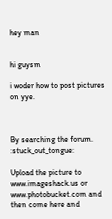hey man


hi guysm

i woder how to post pictures on yye.



By searching the forum. :stuck_out_tongue:

Upload the picture to www.imageshack.us or www.photobucket.com and then come here and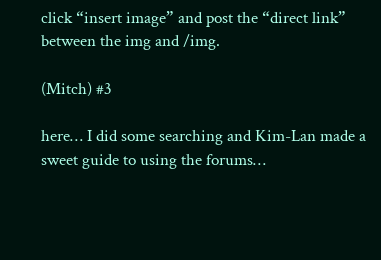click “insert image” and post the “direct link” between the img and /img.

(Mitch) #3

here… I did some searching and Kim-Lan made a sweet guide to using the forums…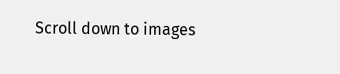Scroll down to images